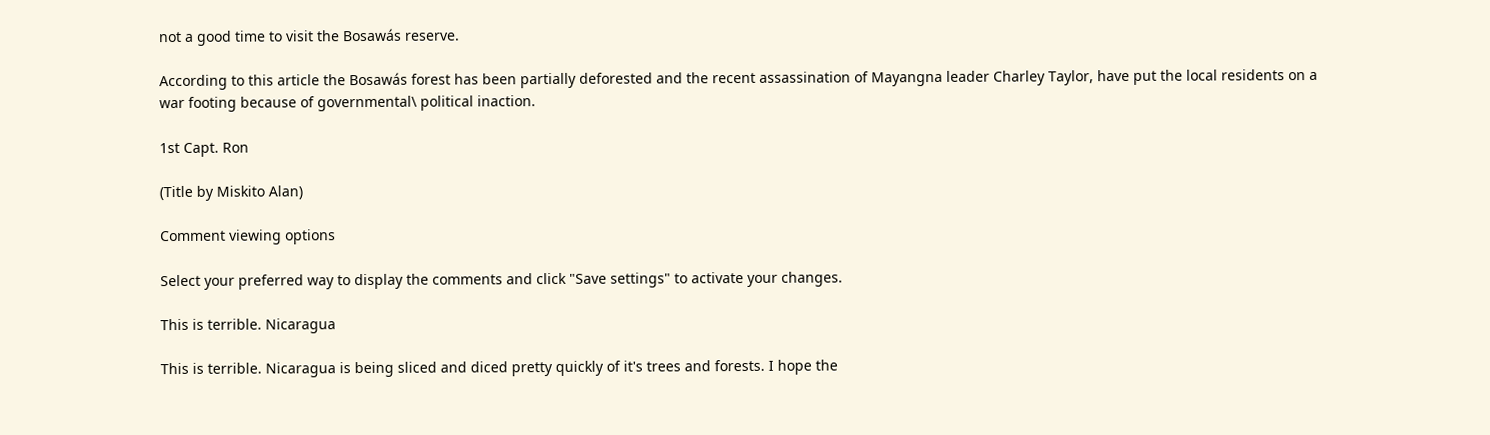not a good time to visit the Bosawás reserve.

According to this article the Bosawás forest has been partially deforested and the recent assassination of Mayangna leader Charley Taylor, have put the local residents on a war footing because of governmental\ political inaction.

1st Capt. Ron

(Title by Miskito Alan)

Comment viewing options

Select your preferred way to display the comments and click "Save settings" to activate your changes.

This is terrible. Nicaragua

This is terrible. Nicaragua is being sliced and diced pretty quickly of it's trees and forests. I hope the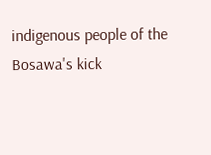indigenous people of the Bosawa's kick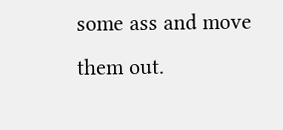some ass and move them out.